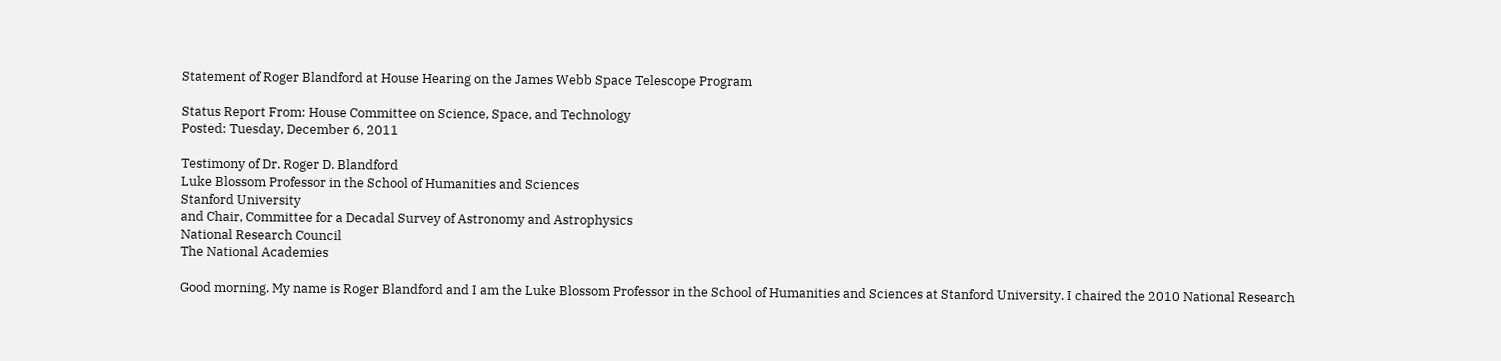Statement of Roger Blandford at House Hearing on the James Webb Space Telescope Program

Status Report From: House Committee on Science, Space, and Technology
Posted: Tuesday, December 6, 2011

Testimony of Dr. Roger D. Blandford
Luke Blossom Professor in the School of Humanities and Sciences
Stanford University
and Chair, Committee for a Decadal Survey of Astronomy and Astrophysics
National Research Council
The National Academies

Good morning. My name is Roger Blandford and I am the Luke Blossom Professor in the School of Humanities and Sciences at Stanford University. I chaired the 2010 National Research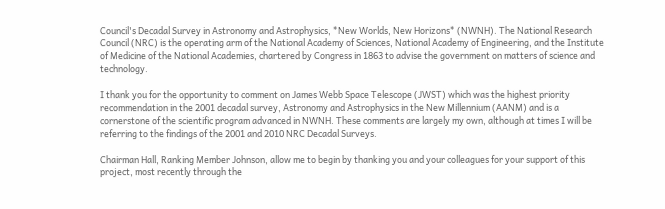Council's Decadal Survey in Astronomy and Astrophysics, *New Worlds, New Horizons* (NWNH). The National Research Council (NRC) is the operating arm of the National Academy of Sciences, National Academy of Engineering, and the Institute of Medicine of the National Academies, chartered by Congress in 1863 to advise the government on matters of science and technology.

I thank you for the opportunity to comment on James Webb Space Telescope (JWST) which was the highest priority recommendation in the 2001 decadal survey, Astronomy and Astrophysics in the New Millennium (AANM) and is a cornerstone of the scientific program advanced in NWNH. These comments are largely my own, although at times I will be referring to the findings of the 2001 and 2010 NRC Decadal Surveys.

Chairman Hall, Ranking Member Johnson, allow me to begin by thanking you and your colleagues for your support of this project, most recently through the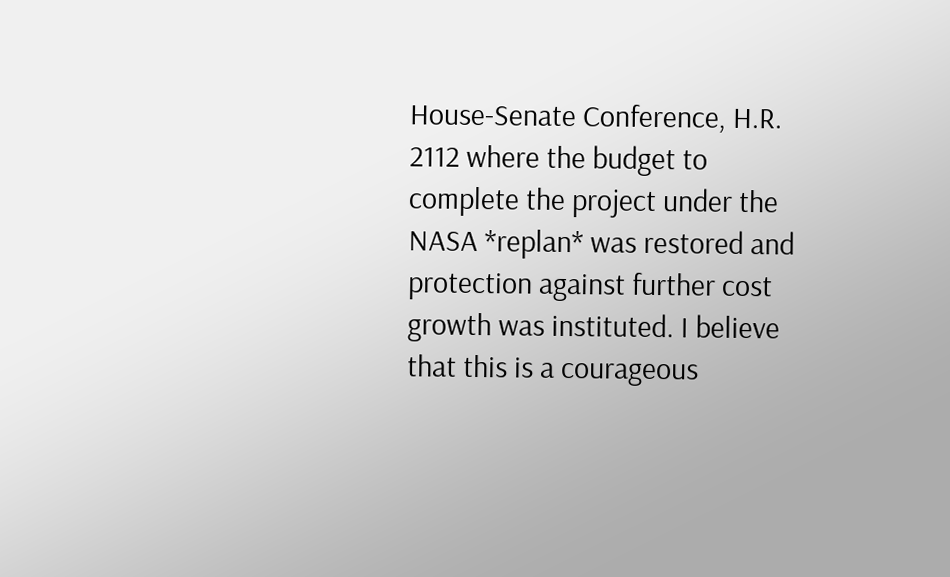House-Senate Conference, H.R. 2112 where the budget to complete the project under the NASA *replan* was restored and protection against further cost growth was instituted. I believe that this is a courageous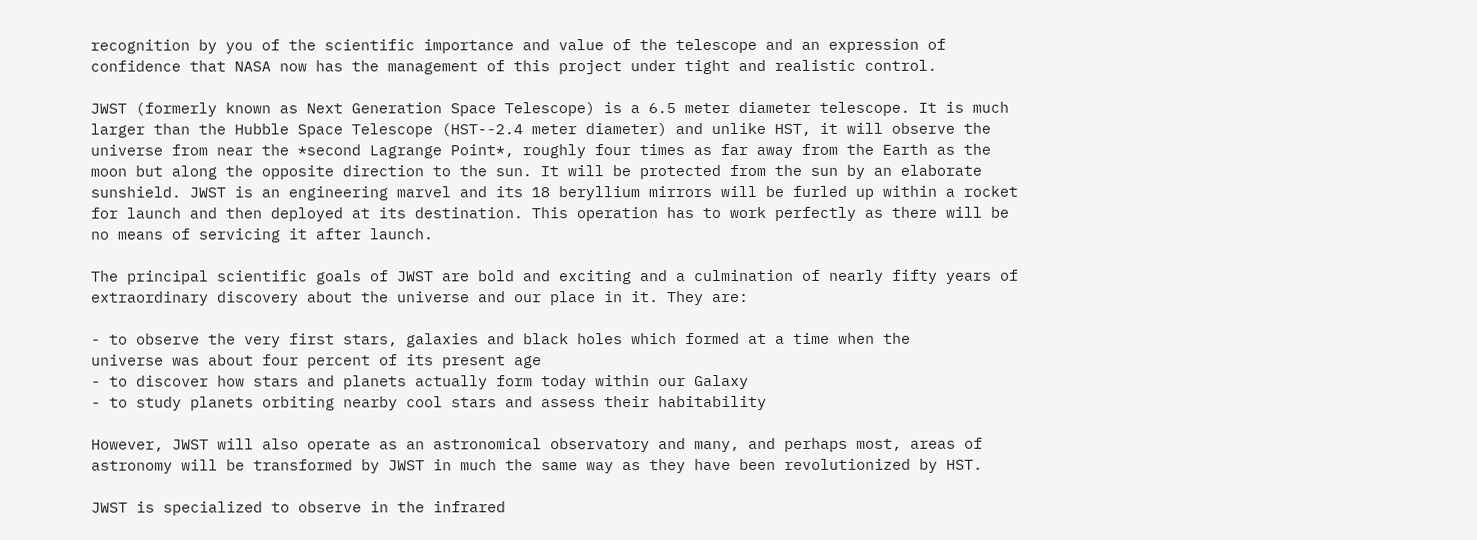recognition by you of the scientific importance and value of the telescope and an expression of confidence that NASA now has the management of this project under tight and realistic control.

JWST (formerly known as Next Generation Space Telescope) is a 6.5 meter diameter telescope. It is much larger than the Hubble Space Telescope (HST--2.4 meter diameter) and unlike HST, it will observe the universe from near the *second Lagrange Point*, roughly four times as far away from the Earth as the moon but along the opposite direction to the sun. It will be protected from the sun by an elaborate sunshield. JWST is an engineering marvel and its 18 beryllium mirrors will be furled up within a rocket for launch and then deployed at its destination. This operation has to work perfectly as there will be no means of servicing it after launch.

The principal scientific goals of JWST are bold and exciting and a culmination of nearly fifty years of extraordinary discovery about the universe and our place in it. They are:

- to observe the very first stars, galaxies and black holes which formed at a time when the
universe was about four percent of its present age
- to discover how stars and planets actually form today within our Galaxy
- to study planets orbiting nearby cool stars and assess their habitability

However, JWST will also operate as an astronomical observatory and many, and perhaps most, areas of astronomy will be transformed by JWST in much the same way as they have been revolutionized by HST.

JWST is specialized to observe in the infrared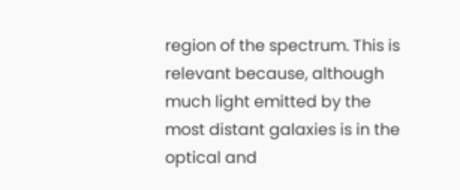region of the spectrum. This is relevant because, although much light emitted by the most distant galaxies is in the optical and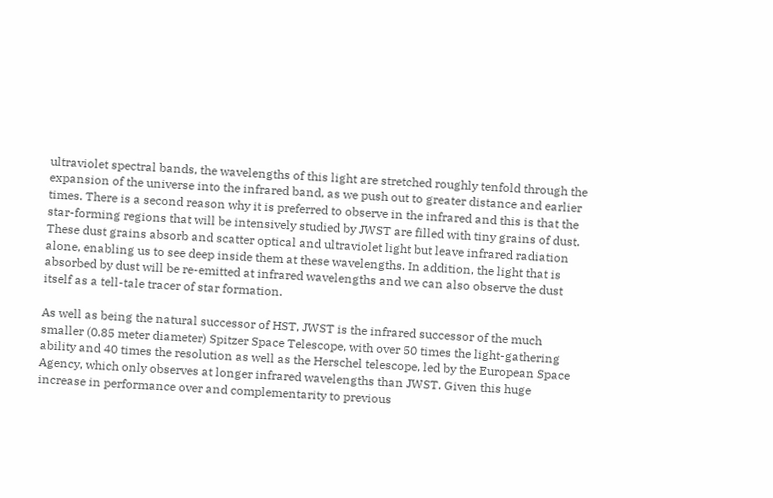ultraviolet spectral bands, the wavelengths of this light are stretched roughly tenfold through the expansion of the universe into the infrared band, as we push out to greater distance and earlier times. There is a second reason why it is preferred to observe in the infrared and this is that the star-forming regions that will be intensively studied by JWST are filled with tiny grains of dust. These dust grains absorb and scatter optical and ultraviolet light but leave infrared radiation alone, enabling us to see deep inside them at these wavelengths. In addition, the light that is absorbed by dust will be re-emitted at infrared wavelengths and we can also observe the dust itself as a tell-tale tracer of star formation.

As well as being the natural successor of HST, JWST is the infrared successor of the much smaller (0.85 meter diameter) Spitzer Space Telescope, with over 50 times the light-gathering ability and 40 times the resolution as well as the Herschel telescope, led by the European Space Agency, which only observes at longer infrared wavelengths than JWST. Given this huge increase in performance over and complementarity to previous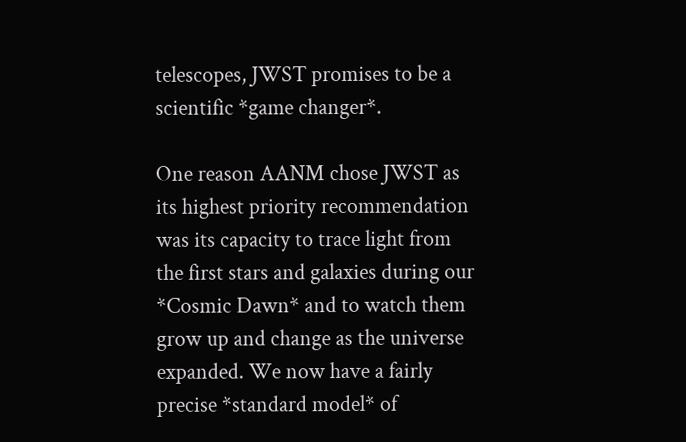telescopes, JWST promises to be a scientific *game changer*.

One reason AANM chose JWST as its highest priority recommendation was its capacity to trace light from the first stars and galaxies during our *Cosmic Dawn* and to watch them grow up and change as the universe expanded. We now have a fairly precise *standard model* of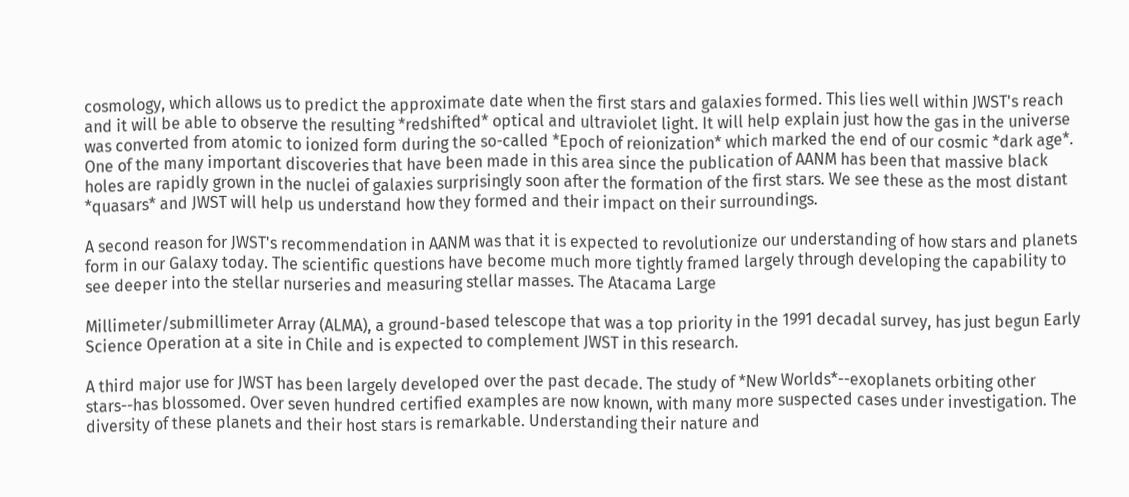cosmology, which allows us to predict the approximate date when the first stars and galaxies formed. This lies well within JWST's reach and it will be able to observe the resulting *redshifted* optical and ultraviolet light. It will help explain just how the gas in the universe was converted from atomic to ionized form during the so-called *Epoch of reionization* which marked the end of our cosmic *dark age*. One of the many important discoveries that have been made in this area since the publication of AANM has been that massive black holes are rapidly grown in the nuclei of galaxies surprisingly soon after the formation of the first stars. We see these as the most distant *quasars* and JWST will help us understand how they formed and their impact on their surroundings.

A second reason for JWST's recommendation in AANM was that it is expected to revolutionize our understanding of how stars and planets form in our Galaxy today. The scientific questions have become much more tightly framed largely through developing the capability to see deeper into the stellar nurseries and measuring stellar masses. The Atacama Large

Millimeter/submillimeter Array (ALMA), a ground-based telescope that was a top priority in the 1991 decadal survey, has just begun Early Science Operation at a site in Chile and is expected to complement JWST in this research.

A third major use for JWST has been largely developed over the past decade. The study of *New Worlds*--exoplanets orbiting other stars--has blossomed. Over seven hundred certified examples are now known, with many more suspected cases under investigation. The diversity of these planets and their host stars is remarkable. Understanding their nature and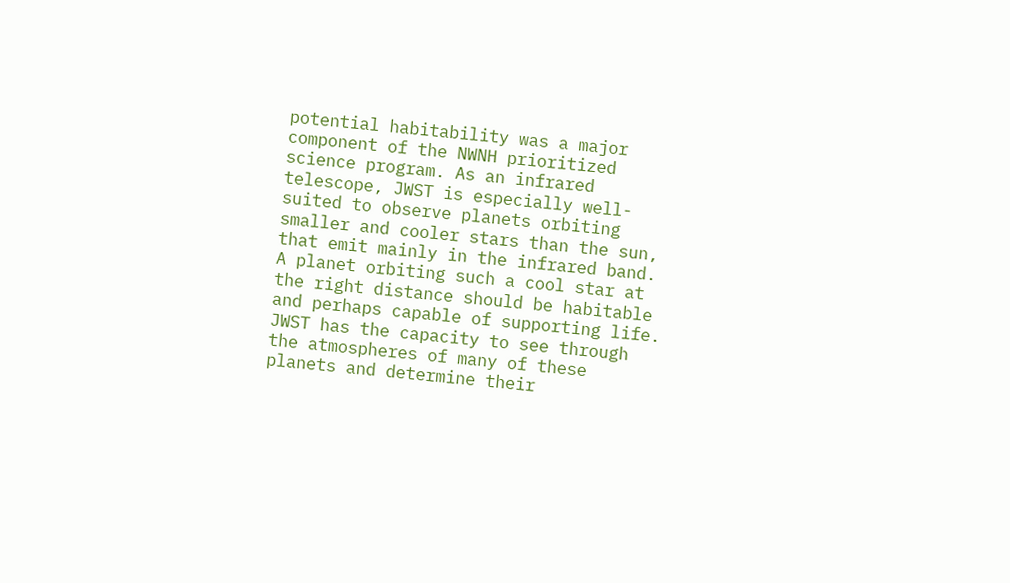potential habitability was a major component of the NWNH prioritized science program. As an infrared telescope, JWST is especially well-suited to observe planets orbiting smaller and cooler stars than the sun, that emit mainly in the infrared band. A planet orbiting such a cool star at the right distance should be habitable and perhaps capable of supporting life. JWST has the capacity to see through the atmospheres of many of these planets and determine their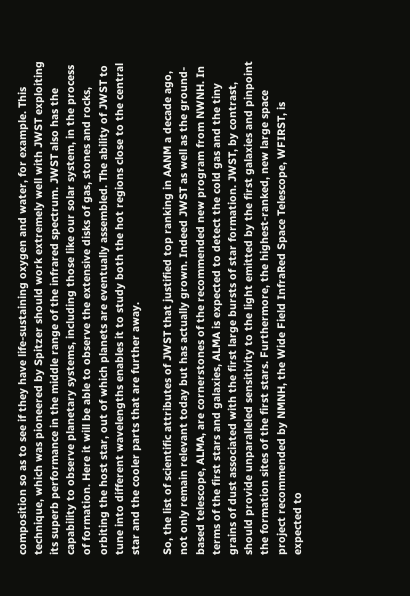composition so as to see if they have life-sustaining oxygen and water, for example. This technique, which was pioneered by Spitzer should work extremely well with JWST exploiting its superb performance in the middle range of the infrared spectrum. JWST also has the capability to observe planetary systems, including those like our solar system, in the process of formation. Here it will be able to observe the extensive disks of gas, stones and rocks, orbiting the host star, out of which planets are eventually assembled. The ability of JWST to tune into different wavelengths enables it to study both the hot regions close to the central star and the cooler parts that are further away.

So, the list of scientific attributes of JWST that justified top ranking in AANM a decade ago, not only remain relevant today but has actually grown. Indeed JWST as well as the ground-based telescope, ALMA, are cornerstones of the recommended new program from NWNH. In terms of the first stars and galaxies, ALMA is expected to detect the cold gas and the tiny grains of dust associated with the first large bursts of star formation. JWST, by contrast, should provide unparalleled sensitivity to the light emitted by the first galaxies and pinpoint the formation sites of the first stars. Furthermore, the highest-ranked, new large space project recommended by NMNH, the Wide Field InfraRed Space Telescope, WFIRST, is expected to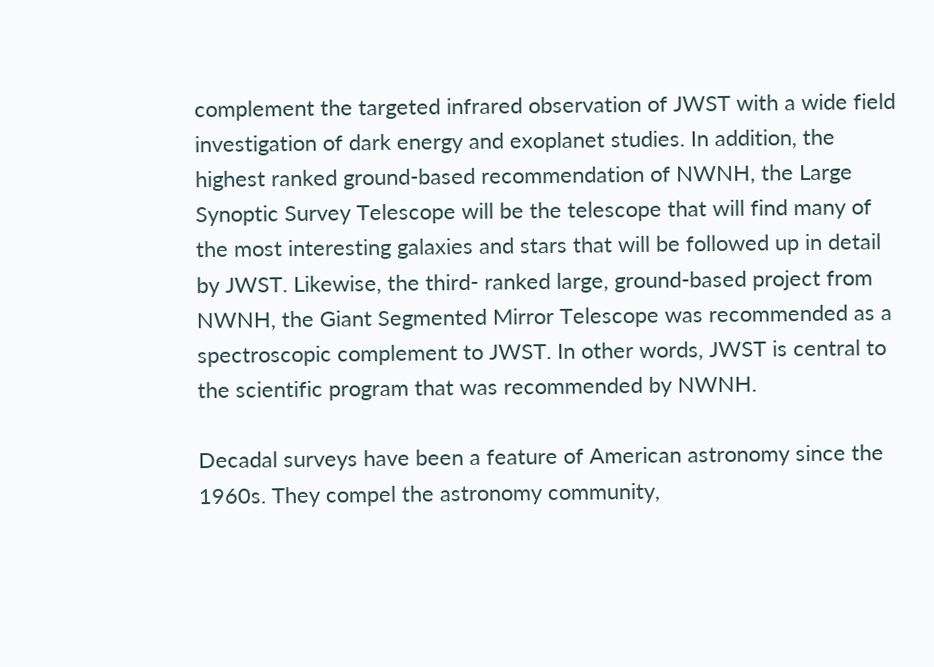complement the targeted infrared observation of JWST with a wide field investigation of dark energy and exoplanet studies. In addition, the highest ranked ground-based recommendation of NWNH, the Large Synoptic Survey Telescope will be the telescope that will find many of the most interesting galaxies and stars that will be followed up in detail by JWST. Likewise, the third- ranked large, ground-based project from NWNH, the Giant Segmented Mirror Telescope was recommended as a spectroscopic complement to JWST. In other words, JWST is central to the scientific program that was recommended by NWNH.

Decadal surveys have been a feature of American astronomy since the 1960s. They compel the astronomy community,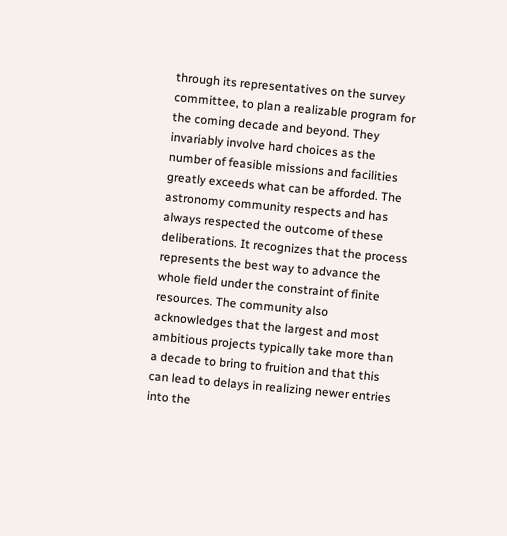through its representatives on the survey committee, to plan a realizable program for the coming decade and beyond. They invariably involve hard choices as the number of feasible missions and facilities greatly exceeds what can be afforded. The astronomy community respects and has always respected the outcome of these deliberations. It recognizes that the process represents the best way to advance the whole field under the constraint of finite resources. The community also acknowledges that the largest and most ambitious projects typically take more than a decade to bring to fruition and that this can lead to delays in realizing newer entries into the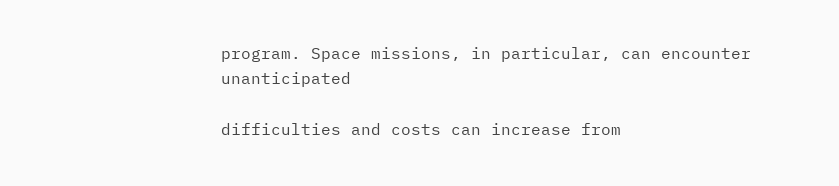program. Space missions, in particular, can encounter unanticipated

difficulties and costs can increase from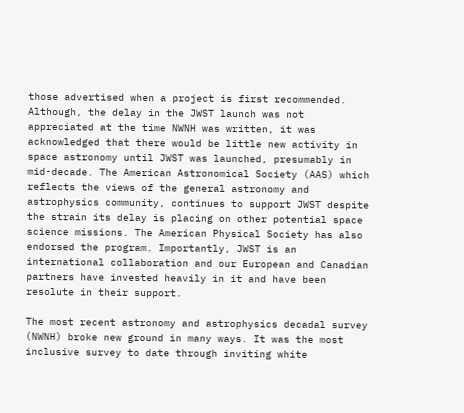those advertised when a project is first recommended. Although, the delay in the JWST launch was not appreciated at the time NWNH was written, it was acknowledged that there would be little new activity in space astronomy until JWST was launched, presumably in mid-decade. The American Astronomical Society (AAS) which reflects the views of the general astronomy and astrophysics community, continues to support JWST despite the strain its delay is placing on other potential space science missions. The American Physical Society has also endorsed the program. Importantly, JWST is an international collaboration and our European and Canadian partners have invested heavily in it and have been resolute in their support.

The most recent astronomy and astrophysics decadal survey (NWNH) broke new ground in many ways. It was the most inclusive survey to date through inviting white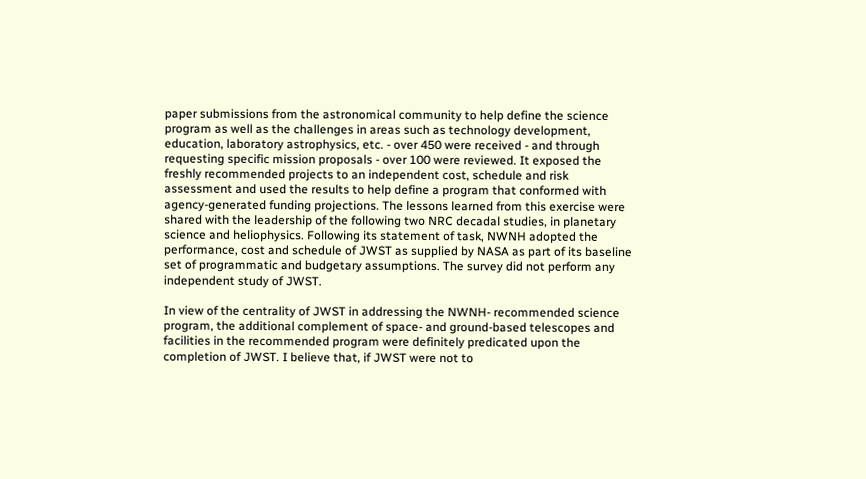paper submissions from the astronomical community to help define the science program as well as the challenges in areas such as technology development, education, laboratory astrophysics, etc. - over 450 were received - and through requesting specific mission proposals - over 100 were reviewed. It exposed the freshly recommended projects to an independent cost, schedule and risk assessment and used the results to help define a program that conformed with agency-generated funding projections. The lessons learned from this exercise were shared with the leadership of the following two NRC decadal studies, in planetary science and heliophysics. Following its statement of task, NWNH adopted the performance, cost and schedule of JWST as supplied by NASA as part of its baseline set of programmatic and budgetary assumptions. The survey did not perform any independent study of JWST.

In view of the centrality of JWST in addressing the NWNH- recommended science program, the additional complement of space- and ground-based telescopes and facilities in the recommended program were definitely predicated upon the completion of JWST. I believe that, if JWST were not to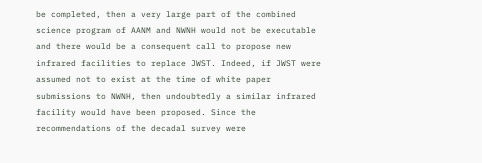be completed, then a very large part of the combined science program of AANM and NWNH would not be executable and there would be a consequent call to propose new infrared facilities to replace JWST. Indeed, if JWST were assumed not to exist at the time of white paper submissions to NWNH, then undoubtedly a similar infrared facility would have been proposed. Since the recommendations of the decadal survey were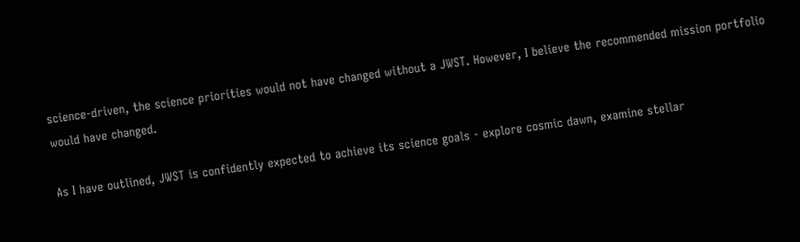science-driven, the science priorities would not have changed without a JWST. However, I believe the recommended mission portfolio would have changed.

As I have outlined, JWST is confidently expected to achieve its science goals - explore cosmic dawn, examine stellar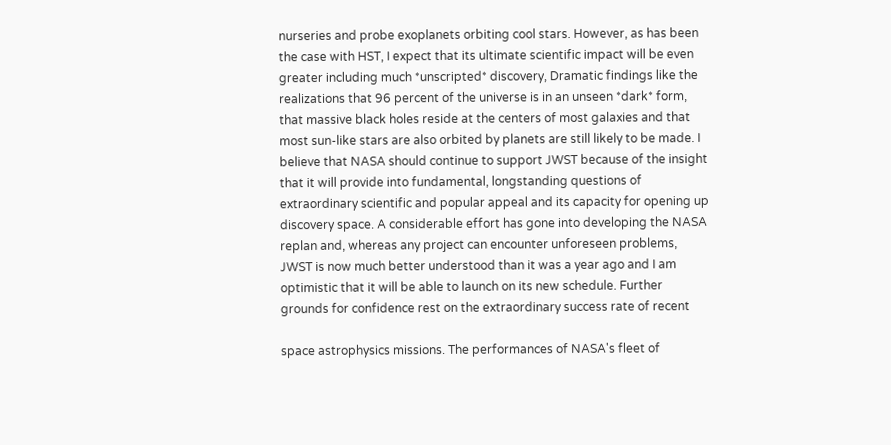nurseries and probe exoplanets orbiting cool stars. However, as has been the case with HST, I expect that its ultimate scientific impact will be even greater including much *unscripted* discovery, Dramatic findings like the realizations that 96 percent of the universe is in an unseen *dark* form, that massive black holes reside at the centers of most galaxies and that most sun-like stars are also orbited by planets are still likely to be made. I believe that NASA should continue to support JWST because of the insight that it will provide into fundamental, longstanding questions of extraordinary scientific and popular appeal and its capacity for opening up discovery space. A considerable effort has gone into developing the NASA replan and, whereas any project can encounter unforeseen problems, JWST is now much better understood than it was a year ago and I am optimistic that it will be able to launch on its new schedule. Further grounds for confidence rest on the extraordinary success rate of recent

space astrophysics missions. The performances of NASA's fleet of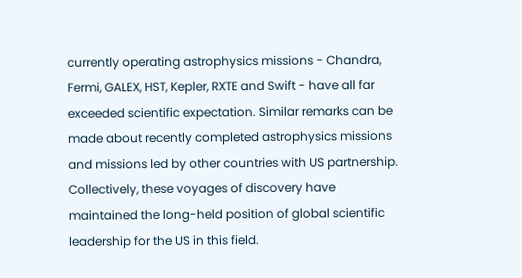currently operating astrophysics missions - Chandra, Fermi, GALEX, HST, Kepler, RXTE and Swift - have all far exceeded scientific expectation. Similar remarks can be made about recently completed astrophysics missions and missions led by other countries with US partnership. Collectively, these voyages of discovery have maintained the long-held position of global scientific leadership for the US in this field.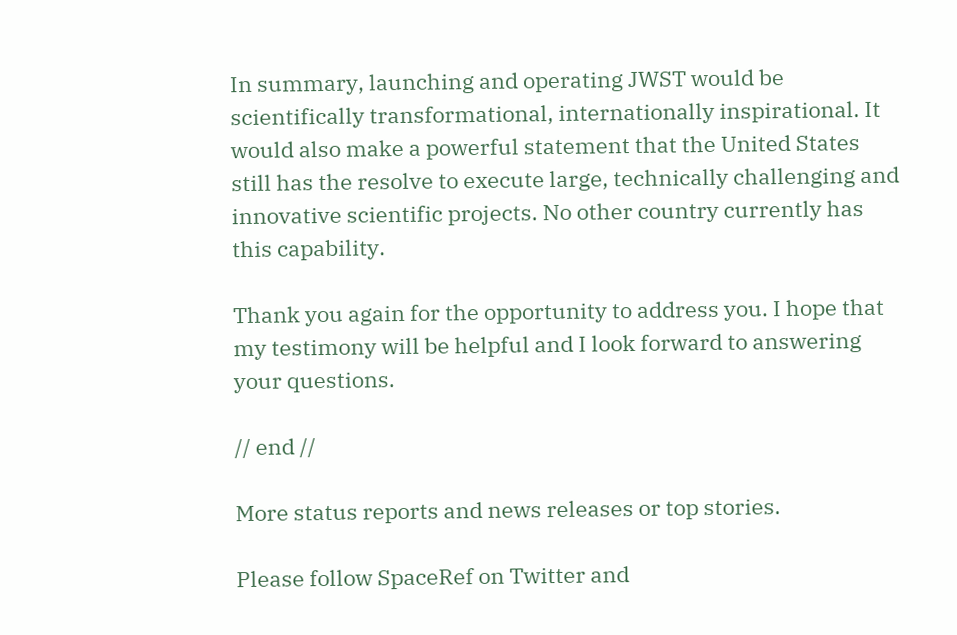In summary, launching and operating JWST would be scientifically transformational, internationally inspirational. It would also make a powerful statement that the United States still has the resolve to execute large, technically challenging and innovative scientific projects. No other country currently has this capability.

Thank you again for the opportunity to address you. I hope that my testimony will be helpful and I look forward to answering your questions.

// end //

More status reports and news releases or top stories.

Please follow SpaceRef on Twitter and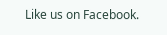Like us on Facebook.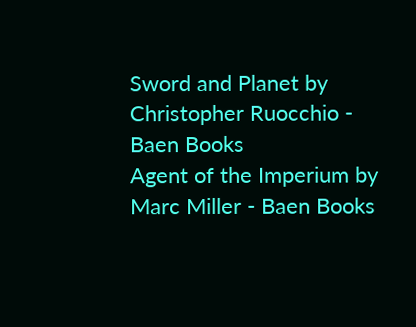Sword and Planet by Christopher Ruocchio - Baen Books
Agent of the Imperium by Marc Miller - Baen Books